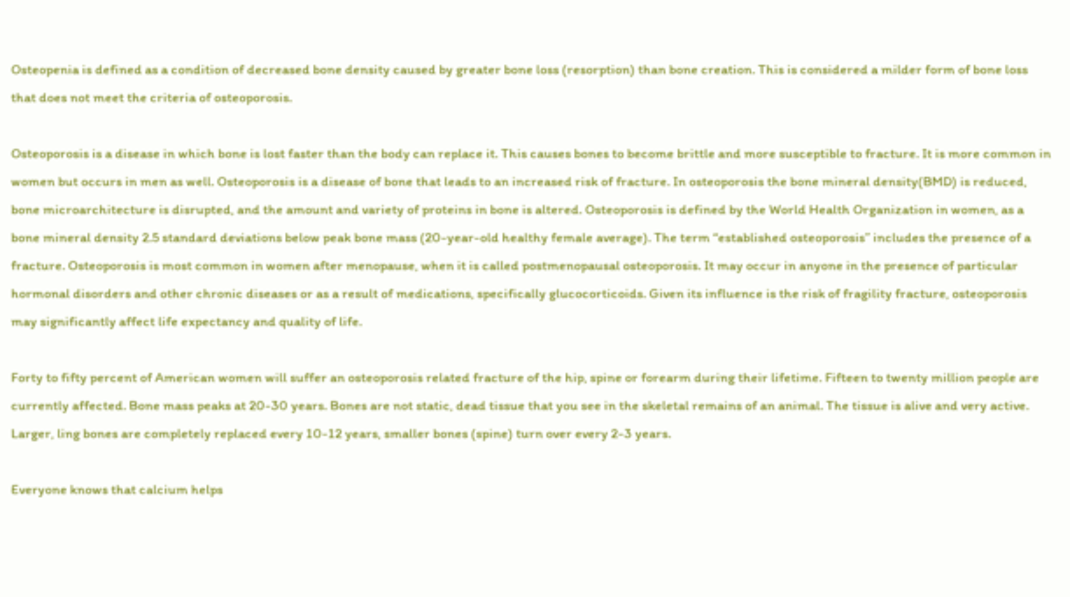Osteopenia is defined as a condition of decreased bone density caused by greater bone loss (resorption) than bone creation. This is considered a milder form of bone loss that does not meet the criteria of osteoporosis.

Osteoporosis is a disease in which bone is lost faster than the body can replace it. This causes bones to become brittle and more susceptible to fracture. It is more common in women but occurs in men as well. Osteoporosis is a disease of bone that leads to an increased risk of fracture. In osteoporosis the bone mineral density(BMD) is reduced, bone microarchitecture is disrupted, and the amount and variety of proteins in bone is altered. Osteoporosis is defined by the World Health Organization in women, as a bone mineral density 2.5 standard deviations below peak bone mass (20-year-old healthy female average). The term “established osteoporosis” includes the presence of a fracture. Osteoporosis is most common in women after menopause, when it is called postmenopausal osteoporosis. It may occur in anyone in the presence of particular hormonal disorders and other chronic diseases or as a result of medications, specifically glucocorticoids. Given its influence is the risk of fragility fracture, osteoporosis may significantly affect life expectancy and quality of life.

Forty to fifty percent of American women will suffer an osteoporosis related fracture of the hip, spine or forearm during their lifetime. Fifteen to twenty million people are currently affected. Bone mass peaks at 20-30 years. Bones are not static, dead tissue that you see in the skeletal remains of an animal. The tissue is alive and very active. Larger, ling bones are completely replaced every 10-12 years, smaller bones (spine) turn over every 2-3 years.

Everyone knows that calcium helps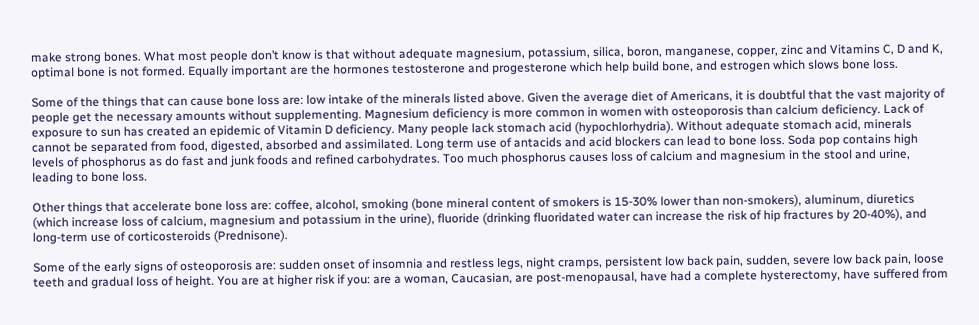make strong bones. What most people don’t know is that without adequate magnesium, potassium, silica, boron, manganese, copper, zinc and Vitamins C, D and K, optimal bone is not formed. Equally important are the hormones testosterone and progesterone which help build bone, and estrogen which slows bone loss.

Some of the things that can cause bone loss are: low intake of the minerals listed above. Given the average diet of Americans, it is doubtful that the vast majority of people get the necessary amounts without supplementing. Magnesium deficiency is more common in women with osteoporosis than calcium deficiency. Lack of exposure to sun has created an epidemic of Vitamin D deficiency. Many people lack stomach acid (hypochlorhydria). Without adequate stomach acid, minerals cannot be separated from food, digested, absorbed and assimilated. Long term use of antacids and acid blockers can lead to bone loss. Soda pop contains high levels of phosphorus as do fast and junk foods and refined carbohydrates. Too much phosphorus causes loss of calcium and magnesium in the stool and urine, leading to bone loss.

Other things that accelerate bone loss are: coffee, alcohol, smoking (bone mineral content of smokers is 15-30% lower than non-smokers), aluminum, diuretics (which increase loss of calcium, magnesium and potassium in the urine), fluoride (drinking fluoridated water can increase the risk of hip fractures by 20-40%), and long-term use of corticosteroids (Prednisone).

Some of the early signs of osteoporosis are: sudden onset of insomnia and restless legs, night cramps, persistent low back pain, sudden, severe low back pain, loose teeth and gradual loss of height. You are at higher risk if you: are a woman, Caucasian, are post-menopausal, have had a complete hysterectomy, have suffered from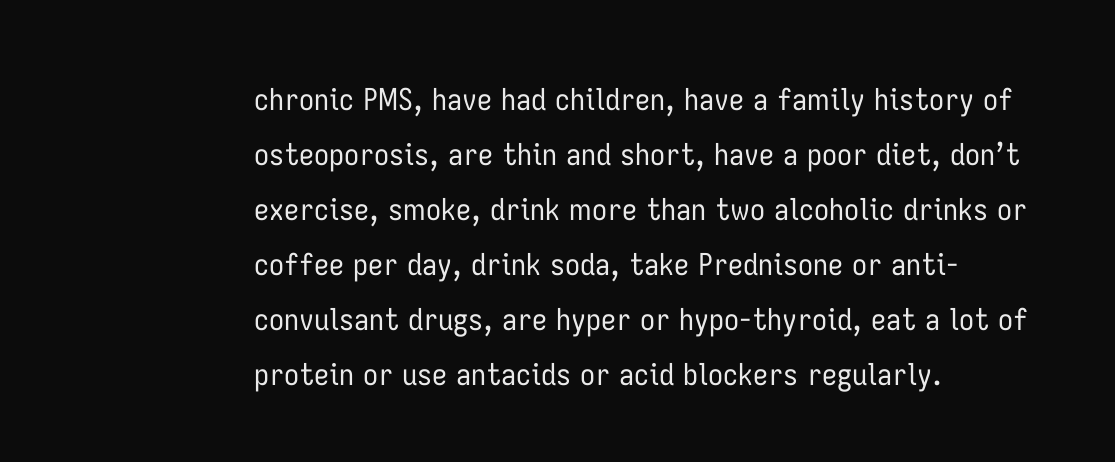chronic PMS, have had children, have a family history of osteoporosis, are thin and short, have a poor diet, don’t exercise, smoke, drink more than two alcoholic drinks or coffee per day, drink soda, take Prednisone or anti-convulsant drugs, are hyper or hypo-thyroid, eat a lot of protein or use antacids or acid blockers regularly.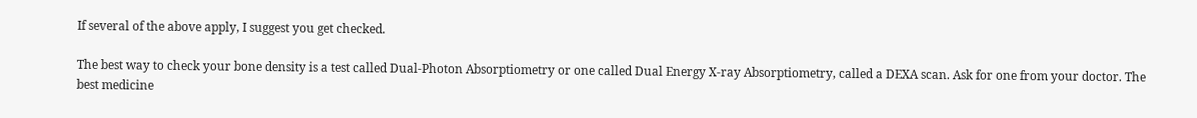If several of the above apply, I suggest you get checked.

The best way to check your bone density is a test called Dual-Photon Absorptiometry or one called Dual Energy X-ray Absorptiometry, called a DEXA scan. Ask for one from your doctor. The best medicine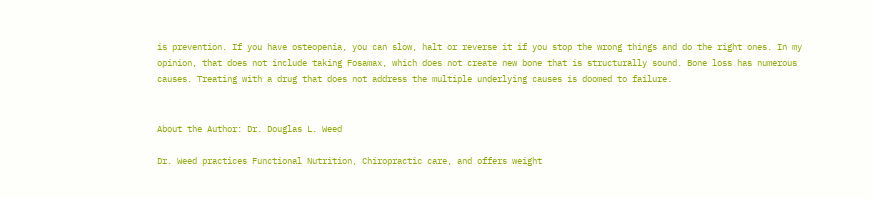is prevention. If you have osteopenia, you can slow, halt or reverse it if you stop the wrong things and do the right ones. In my opinion, that does not include taking Fosamax, which does not create new bone that is structurally sound. Bone loss has numerous causes. Treating with a drug that does not address the multiple underlying causes is doomed to failure.


About the Author: Dr. Douglas L. Weed

Dr. Weed practices Functional Nutrition, Chiropractic care, and offers weight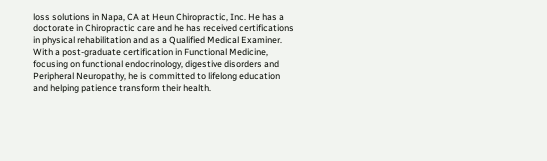loss solutions in Napa, CA at Heun Chiropractic, Inc. He has a doctorate in Chiropractic care and he has received certifications in physical rehabilitation and as a Qualified Medical Examiner. With a post-graduate certification in Functional Medicine, focusing on functional endocrinology, digestive disorders and Peripheral Neuropathy, he is committed to lifelong education and helping patience transform their health.